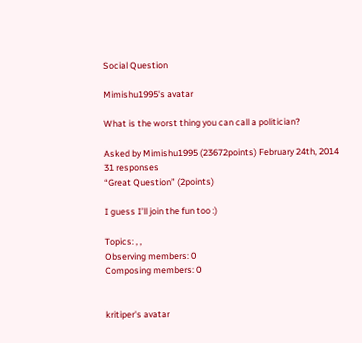Social Question

Mimishu1995's avatar

What is the worst thing you can call a politician?

Asked by Mimishu1995 (23672points) February 24th, 2014
31 responses
“Great Question” (2points)

I guess I’ll join the fun too :)

Topics: , ,
Observing members: 0
Composing members: 0


kritiper's avatar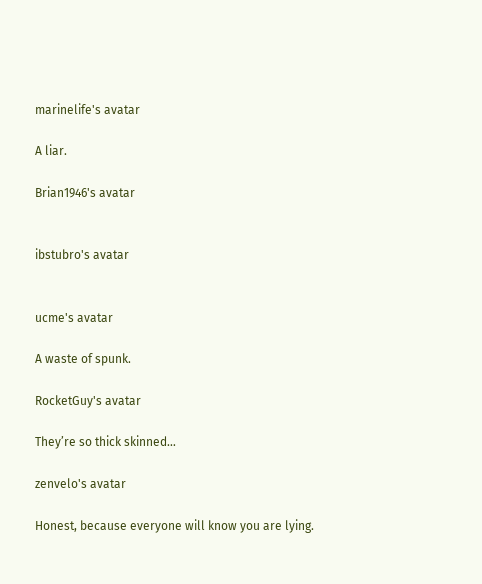marinelife's avatar

A liar.

Brian1946's avatar


ibstubro's avatar


ucme's avatar

A waste of spunk.

RocketGuy's avatar

They’re so thick skinned…

zenvelo's avatar

Honest, because everyone will know you are lying.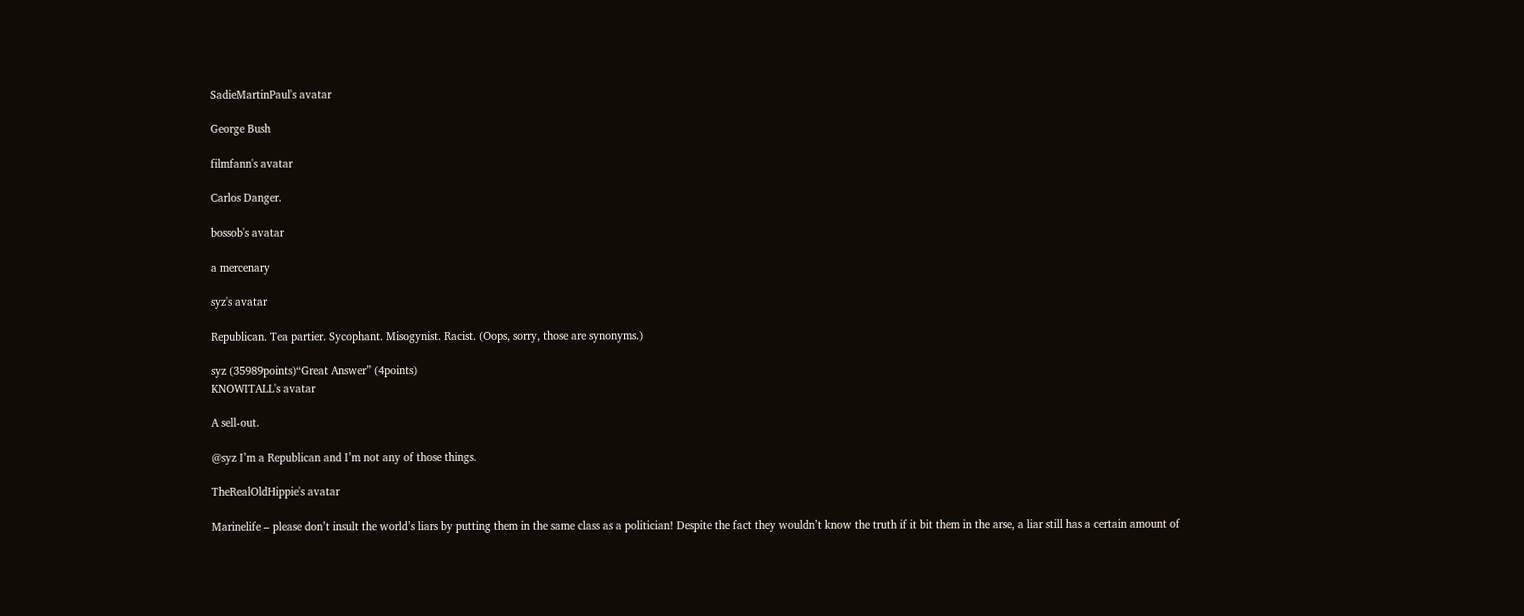SadieMartinPaul's avatar

George Bush

filmfann's avatar

Carlos Danger.

bossob's avatar

a mercenary

syz's avatar

Republican. Tea partier. Sycophant. Misogynist. Racist. (Oops, sorry, those are synonyms.)

syz (35989points)“Great Answer” (4points)
KNOWITALL's avatar

A sell-out.

@syz I’m a Republican and I’m not any of those things.

TheRealOldHippie's avatar

Marinelife – please don’t insult the world’s liars by putting them in the same class as a politician! Despite the fact they wouldn’t know the truth if it bit them in the arse, a liar still has a certain amount of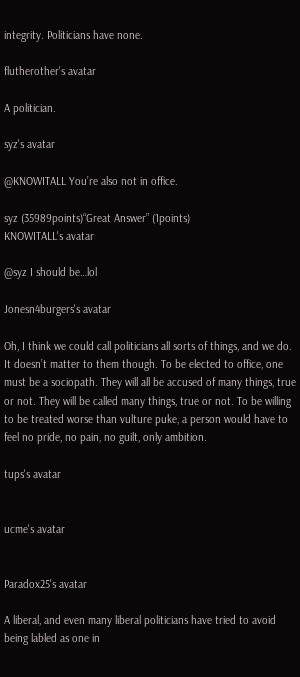integrity. Politicians have none.

flutherother's avatar

A politician.

syz's avatar

@KNOWITALL You’re also not in office.

syz (35989points)“Great Answer” (1points)
KNOWITALL's avatar

@syz I should be…lol

Jonesn4burgers's avatar

Oh, I think we could call politicians all sorts of things, and we do. It doesn’t matter to them though. To be elected to office, one must be a sociopath. They will all be accused of many things, true or not. They will be called many things, true or not. To be willing to be treated worse than vulture puke, a person would have to feel no pride, no pain, no guilt, only ambition.

tups's avatar


ucme's avatar


Paradox25's avatar

A liberal, and even many liberal politicians have tried to avoid being labled as one in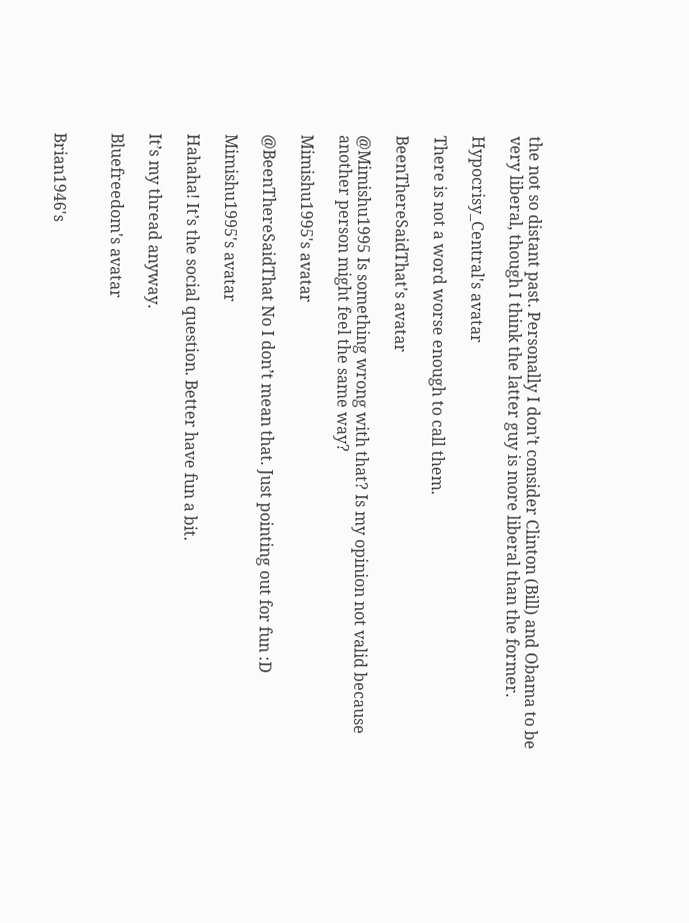the not so distant past. Personally I don’t consider Clinton (Bill) and Obama to be very liberal, though I think the latter guy is more liberal than the former.

Hypocrisy_Central's avatar

There is not a word worse enough to call them.

BeenThereSaidThat's avatar

@Mimishu1995 Is something wrong with that? Is my opinion not valid because another person might feel the same way?

Mimishu1995's avatar

@BeenThereSaidThat No I don’t mean that. Just pointing out for fun :D

Mimishu1995's avatar

Hahaha! It’s the social question. Better have fun a bit.

It’s my thread anyway.

Bluefreedom's avatar


Brian1946's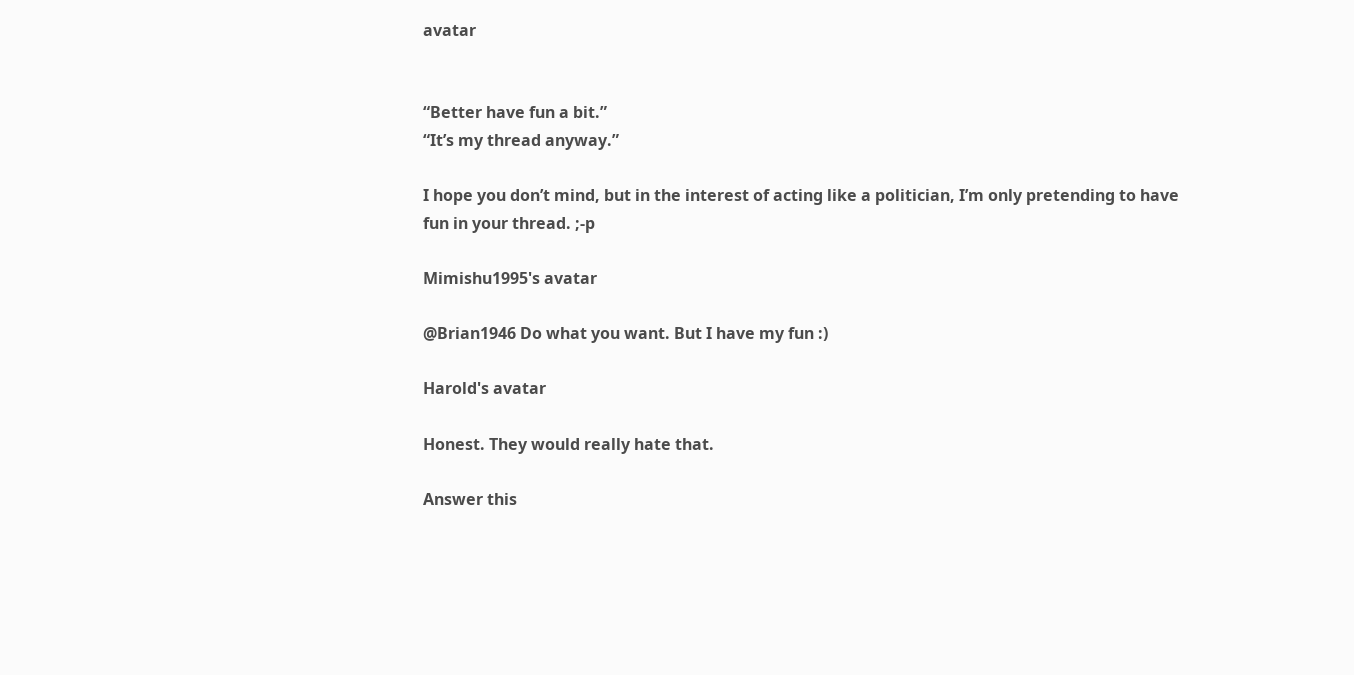avatar


“Better have fun a bit.”
“It’s my thread anyway.”

I hope you don’t mind, but in the interest of acting like a politician, I’m only pretending to have fun in your thread. ;-p

Mimishu1995's avatar

@Brian1946 Do what you want. But I have my fun :)

Harold's avatar

Honest. They would really hate that.

Answer this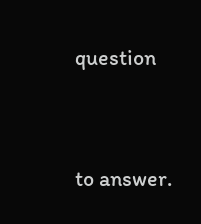question




to answer.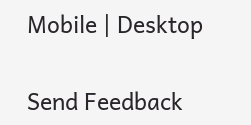Mobile | Desktop

Send Feedback